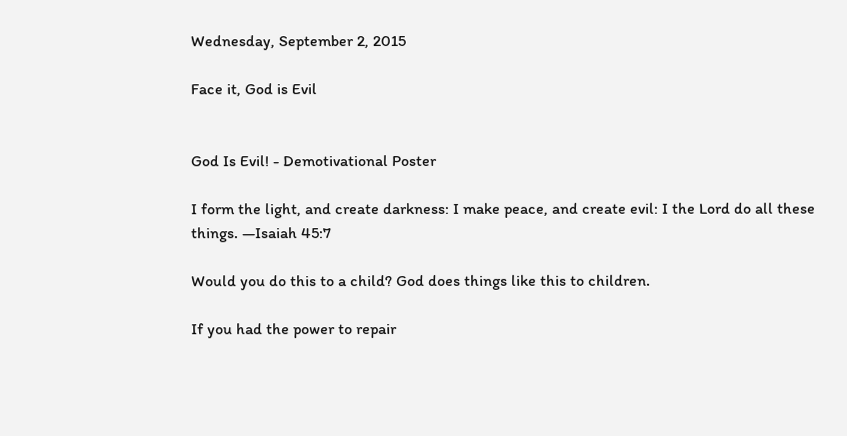Wednesday, September 2, 2015

Face it, God is Evil


God Is Evil! - Demotivational Poster

I form the light, and create darkness: I make peace, and create evil: I the Lord do all these things. —Isaiah 45:7

Would you do this to a child? God does things like this to children.

If you had the power to repair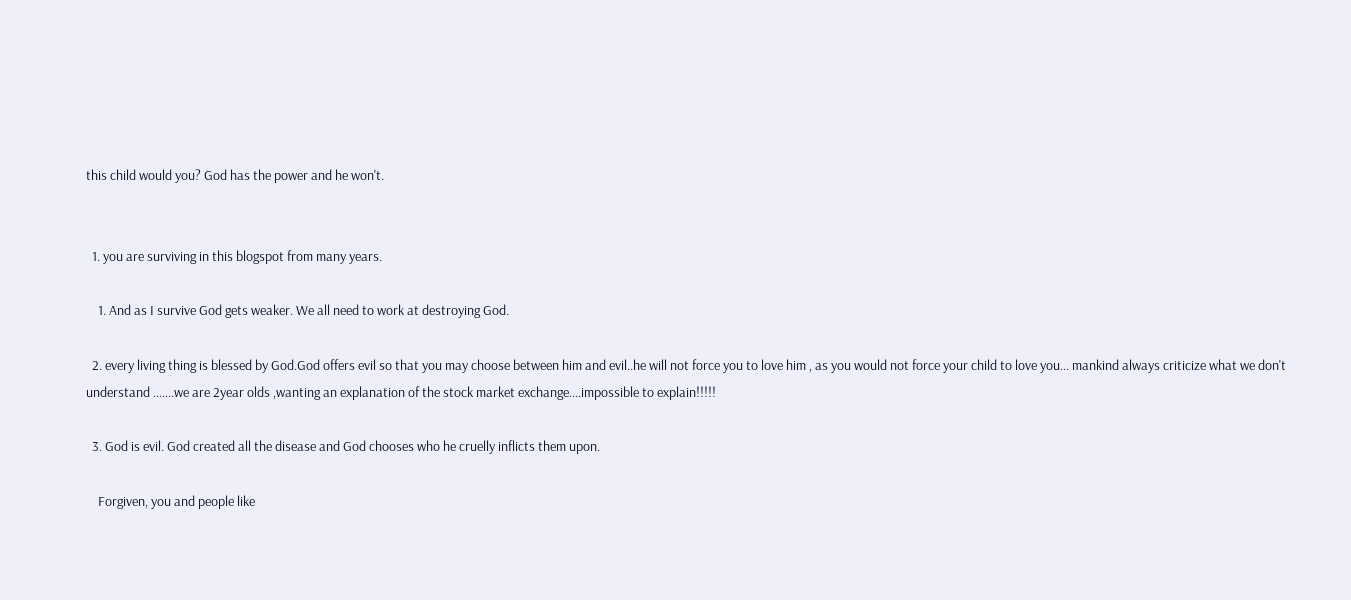this child would you? God has the power and he won't.


  1. you are surviving in this blogspot from many years.

    1. And as I survive God gets weaker. We all need to work at destroying God.

  2. every living thing is blessed by God.God offers evil so that you may choose between him and evil..he will not force you to love him , as you would not force your child to love you... mankind always criticize what we don't understand .......we are 2year olds ,wanting an explanation of the stock market exchange....impossible to explain!!!!!

  3. God is evil. God created all the disease and God chooses who he cruelly inflicts them upon.

    Forgiven, you and people like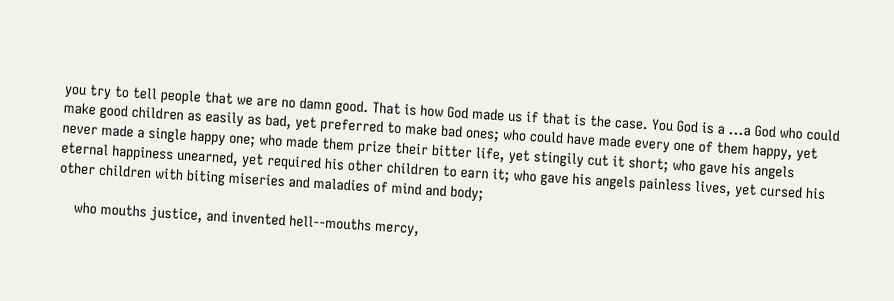you try to tell people that we are no damn good. That is how God made us if that is the case. You God is a ...a God who could make good children as easily as bad, yet preferred to make bad ones; who could have made every one of them happy, yet never made a single happy one; who made them prize their bitter life, yet stingily cut it short; who gave his angels eternal happiness unearned, yet required his other children to earn it; who gave his angels painless lives, yet cursed his other children with biting miseries and maladies of mind and body;

    who mouths justice, and invented hell--mouths mercy,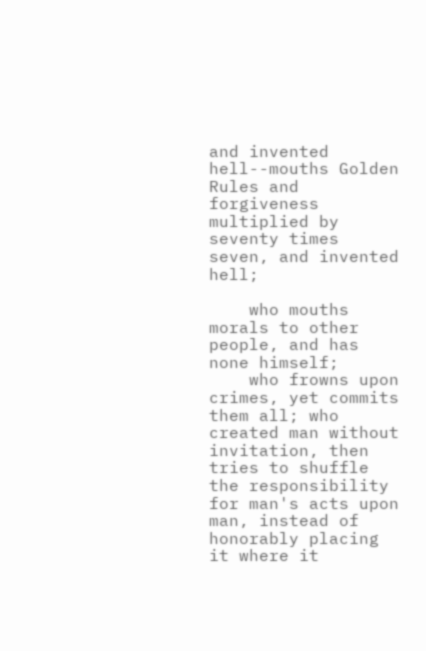and invented hell--mouths Golden Rules and forgiveness multiplied by seventy times seven, and invented hell;

    who mouths morals to other people, and has none himself;
    who frowns upon crimes, yet commits them all; who created man without invitation, then tries to shuffle the responsibility for man's acts upon man, instead of honorably placing it where it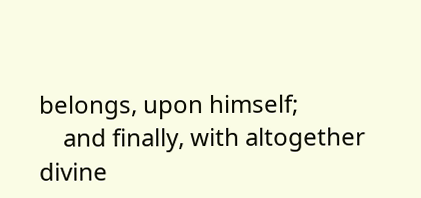belongs, upon himself;
    and finally, with altogether divine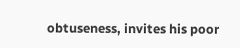obtuseness, invites his poor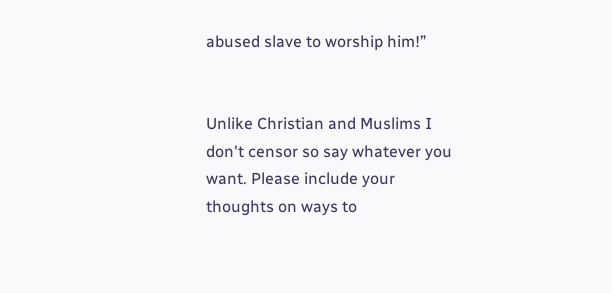abused slave to worship him!”


Unlike Christian and Muslims I don't censor so say whatever you want. Please include your thoughts on ways to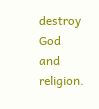destroy God and religion.